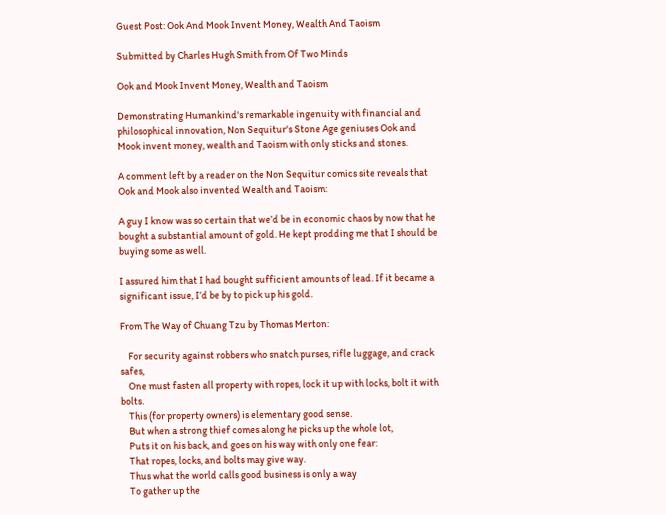Guest Post: Ook And Mook Invent Money, Wealth And Taoism

Submitted by Charles Hugh Smith from Of Two Minds

Ook and Mook Invent Money, Wealth and Taoism

Demonstrating Humankind's remarkable ingenuity with financial and philosophical innovation, Non Sequitur's Stone Age geniuses Ook and Mook invent money, wealth and Taoism with only sticks and stones.

A comment left by a reader on the Non Sequitur comics site reveals that Ook and Mook also invented Wealth and Taoism:

A guy I know was so certain that we’d be in economic chaos by now that he bought a substantial amount of gold. He kept prodding me that I should be buying some as well.

I assured him that I had bought sufficient amounts of lead. If it became a significant issue, I’d be by to pick up his gold.

From The Way of Chuang Tzu by Thomas Merton:

    For security against robbers who snatch purses, rifle luggage, and crack safes,
    One must fasten all property with ropes, lock it up with locks, bolt it with bolts.
    This (for property owners) is elementary good sense.
    But when a strong thief comes along he picks up the whole lot,
    Puts it on his back, and goes on his way with only one fear:
    That ropes, locks, and bolts may give way.
    Thus what the world calls good business is only a way
    To gather up the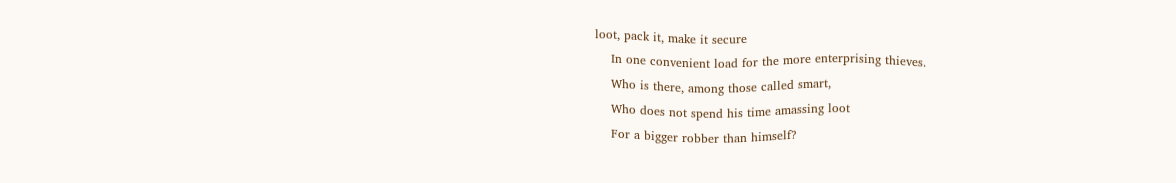loot, pack it, make it secure
    In one convenient load for the more enterprising thieves.
    Who is there, among those called smart,
    Who does not spend his time amassing loot
    For a bigger robber than himself?